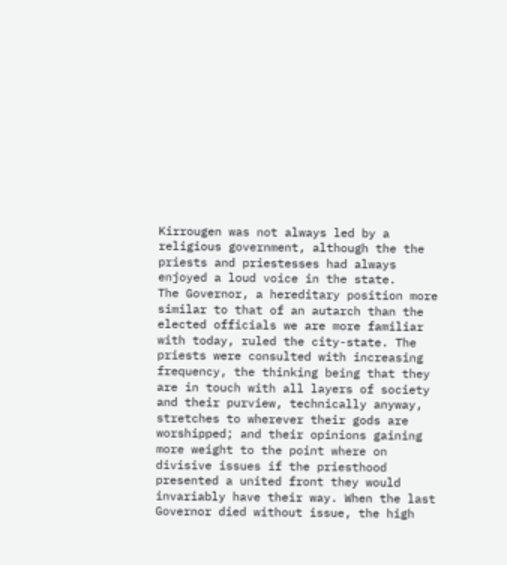Kirrougen was not always led by a religious government, although the the priests and priestesses had always enjoyed a loud voice in the state.
The Governor, a hereditary position more similar to that of an autarch than the elected officials we are more familiar with today, ruled the city-state. The priests were consulted with increasing frequency, the thinking being that they are in touch with all layers of society and their purview, technically anyway, stretches to wherever their gods are worshipped; and their opinions gaining more weight to the point where on divisive issues if the priesthood presented a united front they would invariably have their way. When the last Governor died without issue, the high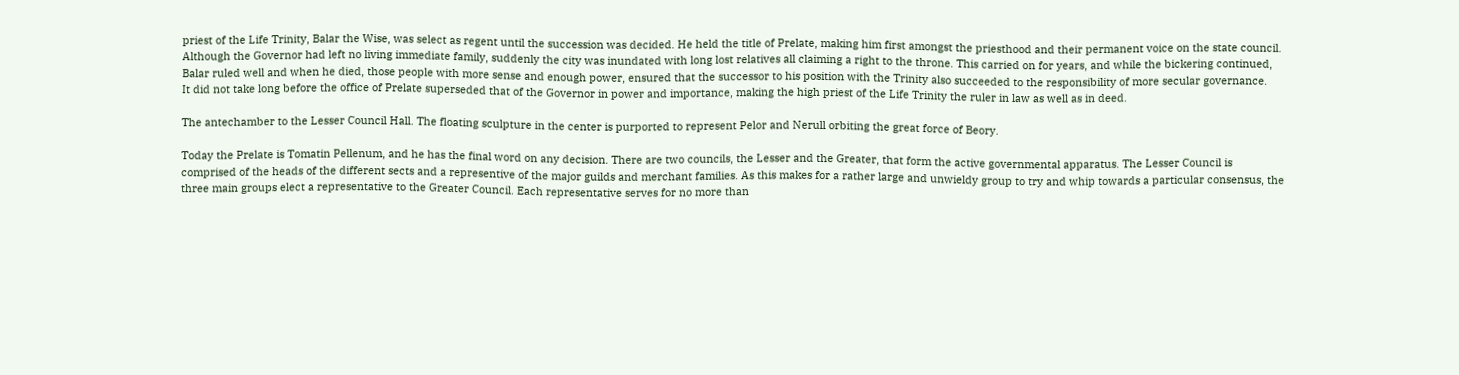priest of the Life Trinity, Balar the Wise, was select as regent until the succession was decided. He held the title of Prelate, making him first amongst the priesthood and their permanent voice on the state council. Although the Governor had left no living immediate family, suddenly the city was inundated with long lost relatives all claiming a right to the throne. This carried on for years, and while the bickering continued, Balar ruled well and when he died, those people with more sense and enough power, ensured that the successor to his position with the Trinity also succeeded to the responsibility of more secular governance.
It did not take long before the office of Prelate superseded that of the Governor in power and importance, making the high priest of the Life Trinity the ruler in law as well as in deed.

The antechamber to the Lesser Council Hall. The floating sculpture in the center is purported to represent Pelor and Nerull orbiting the great force of Beory.

Today the Prelate is Tomatin Pellenum, and he has the final word on any decision. There are two councils, the Lesser and the Greater, that form the active governmental apparatus. The Lesser Council is comprised of the heads of the different sects and a representive of the major guilds and merchant families. As this makes for a rather large and unwieldy group to try and whip towards a particular consensus, the three main groups elect a representative to the Greater Council. Each representative serves for no more than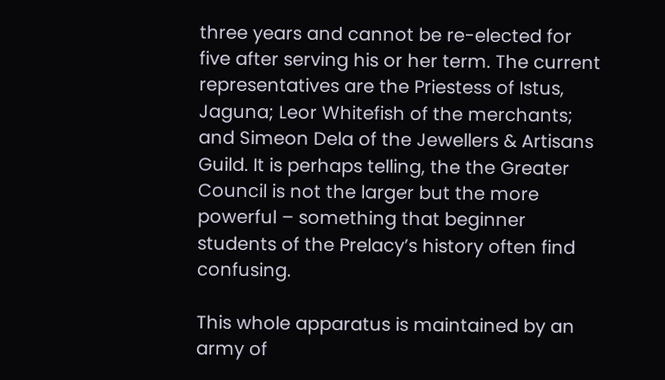three years and cannot be re-elected for five after serving his or her term. The current representatives are the Priestess of Istus, Jaguna; Leor Whitefish of the merchants; and Simeon Dela of the Jewellers & Artisans Guild. It is perhaps telling, the the Greater Council is not the larger but the more powerful – something that beginner students of the Prelacy’s history often find confusing.

This whole apparatus is maintained by an army of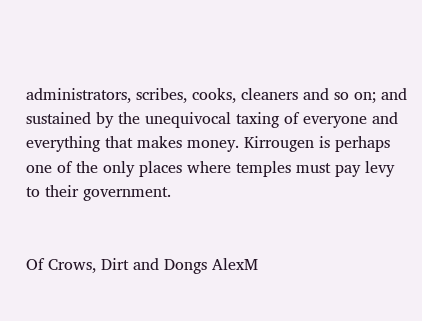administrators, scribes, cooks, cleaners and so on; and sustained by the unequivocal taxing of everyone and everything that makes money. Kirrougen is perhaps one of the only places where temples must pay levy to their government.


Of Crows, Dirt and Dongs AlexM